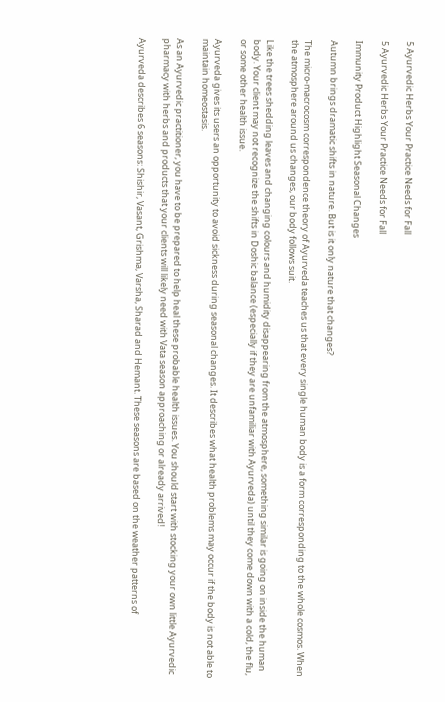5 Ayurvedic Herbs Your Practice Needs for Fall

5 Ayurvedic Herbs Your Practice Needs for Fall

Immunity Product Highlight Seasonal Changes

Autumn brings dramatic shifts in nature. But is it only nature that changes?

The micro-macrocosm correspondence theory of Ayurveda teaches us that every single human body is a form corresponding to the whole cosmos. When the atmosphere around us changes, our body follows suit.

Like the trees shedding leaves and changing colours and humidity disappearing from the atmosphere, something similar is going on inside the human body. Your client may not recognize the shifts in Doshic balance (especially if they are unfamiliar with Ayurveda) until they come down with a cold, the flu, or some other health issue.

Ayurveda gives its users an opportunity to avoid sickness during seasonal changes. It describes what health problems may occur if the body is not able to maintain homeostasis.

As an Ayurvedic practitioner, you have to be prepared to help heal these probable health issues. You should start with stocking your own little Ayurvedic pharmacy with herbs and products that your clients will likely need with Vata season approaching or already arrived!

Ayurveda describes 6 seasons: Shishir, Vasant, Grishma, Varsha, Sharad and Hemant. These seasons are based on the weather patterns of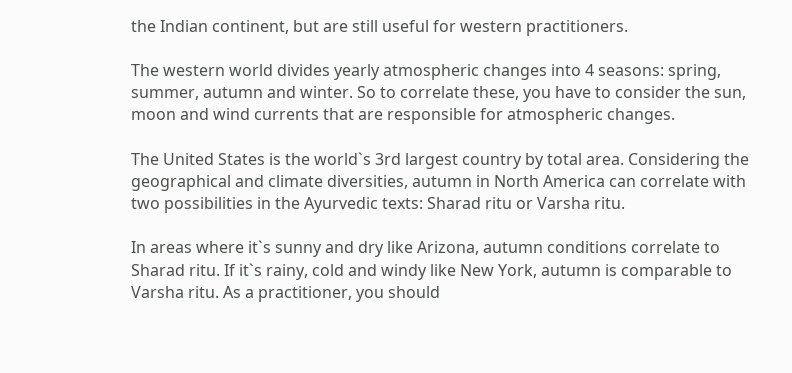the Indian continent, but are still useful for western practitioners.

The western world divides yearly atmospheric changes into 4 seasons: spring, summer, autumn and winter. So to correlate these, you have to consider the sun, moon and wind currents that are responsible for atmospheric changes.

The United States is the world`s 3rd largest country by total area. Considering the geographical and climate diversities, autumn in North America can correlate with two possibilities in the Ayurvedic texts: Sharad ritu or Varsha ritu.

In areas where it`s sunny and dry like Arizona, autumn conditions correlate to Sharad ritu. If it`s rainy, cold and windy like New York, autumn is comparable to Varsha ritu. As a practitioner, you should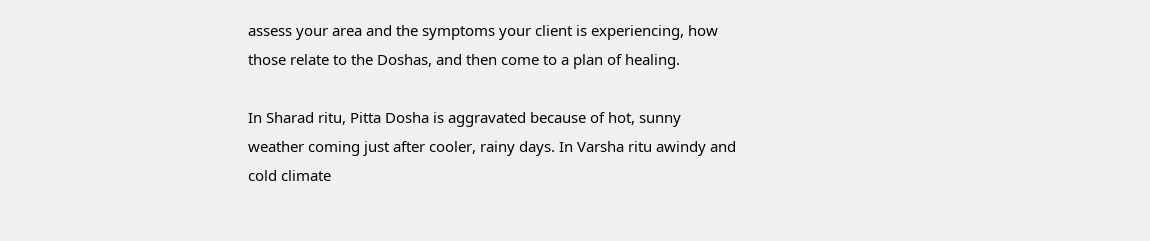assess your area and the symptoms your client is experiencing, how those relate to the Doshas, and then come to a plan of healing.

In Sharad ritu, Pitta Dosha is aggravated because of hot, sunny weather coming just after cooler, rainy days. In Varsha ritu awindy and cold climate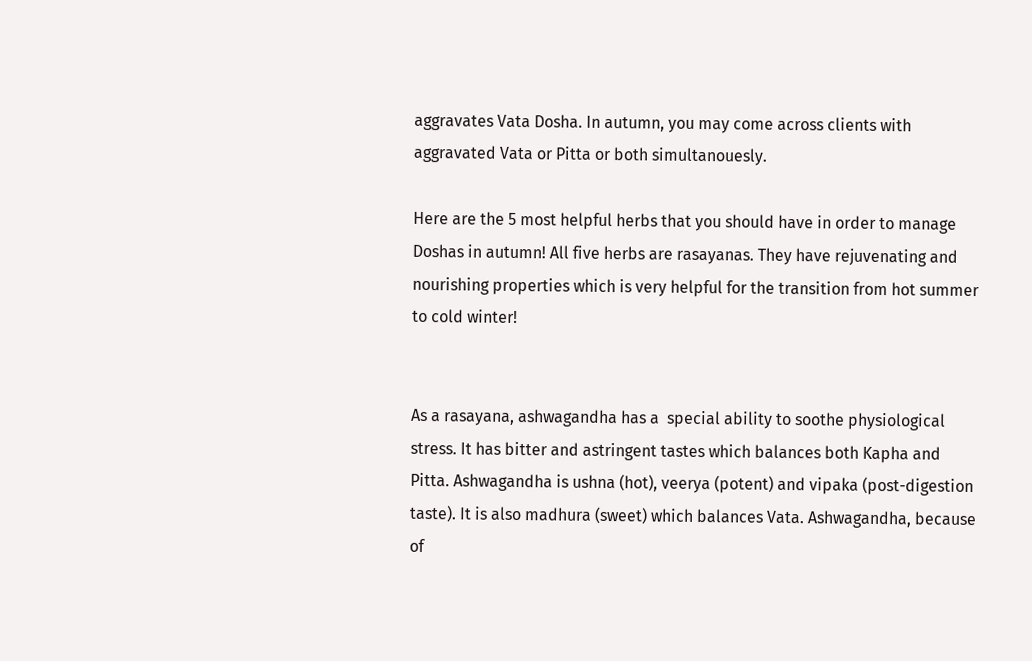aggravates Vata Dosha. In autumn, you may come across clients with aggravated Vata or Pitta or both simultanouesly.

Here are the 5 most helpful herbs that you should have in order to manage Doshas in autumn! All five herbs are rasayanas. They have rejuvenating and nourishing properties which is very helpful for the transition from hot summer to cold winter!


As a rasayana, ashwagandha has a  special ability to soothe physiological stress. It has bitter and astringent tastes which balances both Kapha and Pitta. Ashwagandha is ushna (hot), veerya (potent) and vipaka (post-digestion taste). It is also madhura (sweet) which balances Vata. Ashwagandha, because of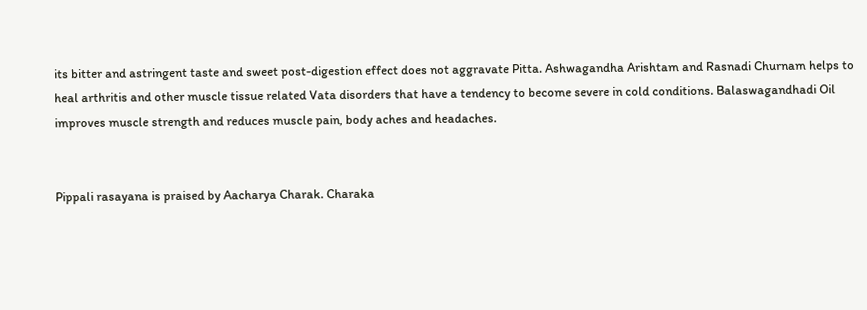its bitter and astringent taste and sweet post-digestion effect does not aggravate Pitta. Ashwagandha Arishtam and Rasnadi Churnam helps to heal arthritis and other muscle tissue related Vata disorders that have a tendency to become severe in cold conditions. Balaswagandhadi Oil improves muscle strength and reduces muscle pain, body aches and headaches.


Pippali rasayana is praised by Aacharya Charak. Charaka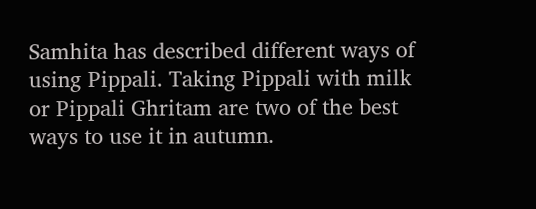Samhita has described different ways of using Pippali. Taking Pippali with milk or Pippali Ghritam are two of the best ways to use it in autumn.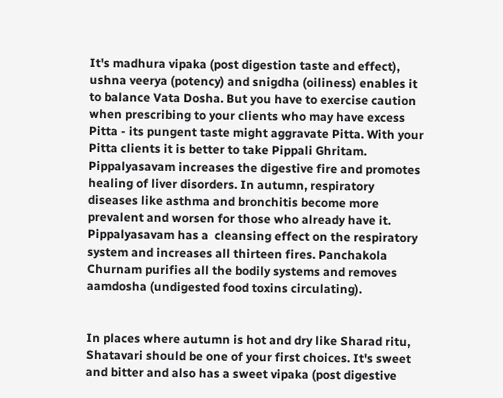It's madhura vipaka (post digestion taste and effect), ushna veerya (potency) and snigdha (oiliness) enables it to balance Vata Dosha. But you have to exercise caution when prescribing to your clients who may have excess Pitta - its pungent taste might aggravate Pitta. With your Pitta clients it is better to take Pippali Ghritam. Pippalyasavam increases the digestive fire and promotes healing of liver disorders. In autumn, respiratory diseases like asthma and bronchitis become more prevalent and worsen for those who already have it. Pippalyasavam has a  cleansing effect on the respiratory system and increases all thirteen fires. Panchakola Churnam purifies all the bodily systems and removes aamdosha (undigested food toxins circulating).


In places where autumn is hot and dry like Sharad ritu, Shatavari should be one of your first choices. It's sweet and bitter and also has a sweet vipaka (post digestive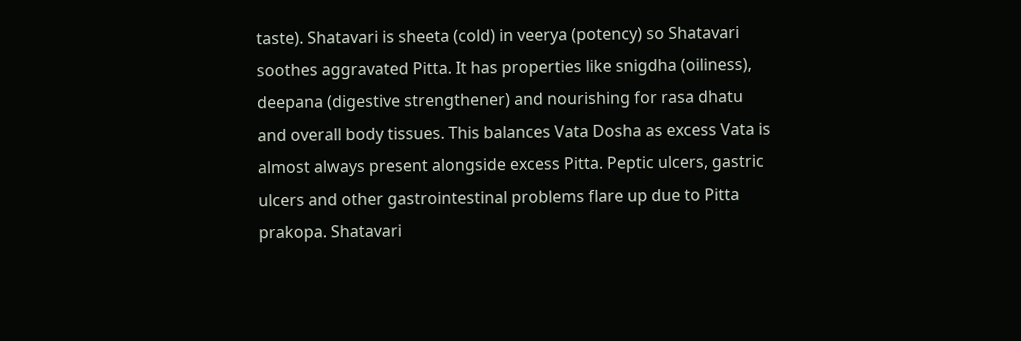taste). Shatavari is sheeta (cold) in veerya (potency) so Shatavari soothes aggravated Pitta. It has properties like snigdha (oiliness), deepana (digestive strengthener) and nourishing for rasa dhatu and overall body tissues. This balances Vata Dosha as excess Vata is almost always present alongside excess Pitta. Peptic ulcers, gastric ulcers and other gastrointestinal problems flare up due to Pitta prakopa. Shatavari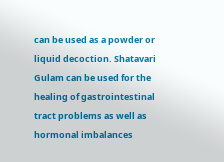can be used as a powder or liquid decoction. Shatavari Gulam can be used for the healing of gastrointestinal tract problems as well as hormonal imbalances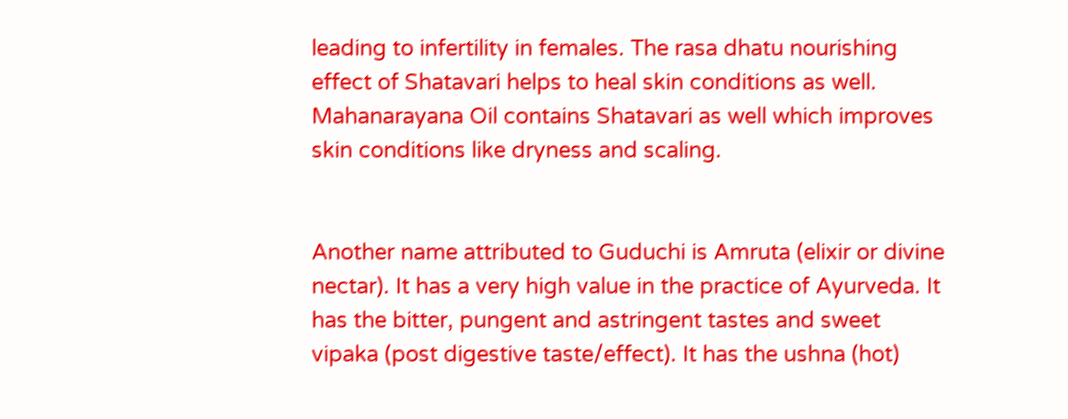leading to infertility in females. The rasa dhatu nourishing effect of Shatavari helps to heal skin conditions as well. Mahanarayana Oil contains Shatavari as well which improves skin conditions like dryness and scaling.


Another name attributed to Guduchi is Amruta (elixir or divine nectar). It has a very high value in the practice of Ayurveda. It has the bitter, pungent and astringent tastes and sweet vipaka (post digestive taste/effect). It has the ushna (hot)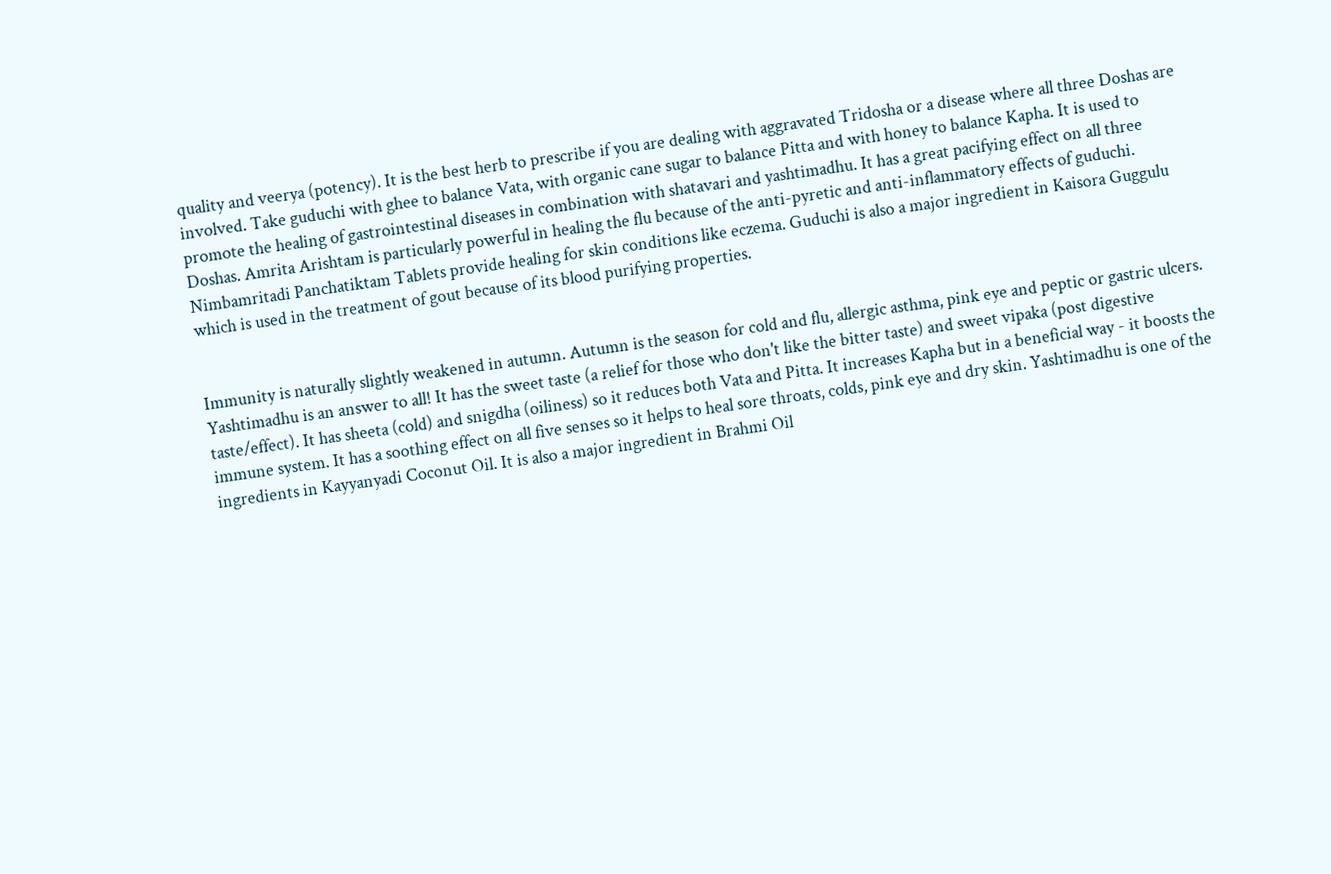quality and veerya (potency). It is the best herb to prescribe if you are dealing with aggravated Tridosha or a disease where all three Doshas are involved. Take guduchi with ghee to balance Vata, with organic cane sugar to balance Pitta and with honey to balance Kapha. It is used to promote the healing of gastrointestinal diseases in combination with shatavari and yashtimadhu. It has a great pacifying effect on all three Doshas. Amrita Arishtam is particularly powerful in healing the flu because of the anti-pyretic and anti-inflammatory effects of guduchi. Nimbamritadi Panchatiktam Tablets provide healing for skin conditions like eczema. Guduchi is also a major ingredient in Kaisora Guggulu which is used in the treatment of gout because of its blood purifying properties.


Immunity is naturally slightly weakened in autumn. Autumn is the season for cold and flu, allergic asthma, pink eye and peptic or gastric ulcers. Yashtimadhu is an answer to all! It has the sweet taste (a relief for those who don't like the bitter taste) and sweet vipaka (post digestive taste/effect). It has sheeta (cold) and snigdha (oiliness) so it reduces both Vata and Pitta. It increases Kapha but in a beneficial way - it boosts the immune system. It has a soothing effect on all five senses so it helps to heal sore throats, colds, pink eye and dry skin. Yashtimadhu is one of the ingredients in Kayyanyadi Coconut Oil. It is also a major ingredient in Brahmi Oil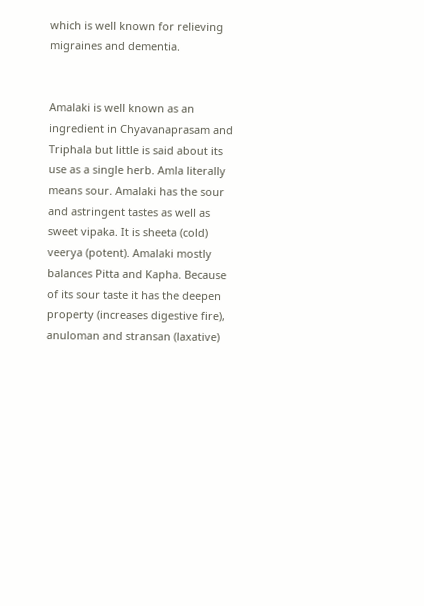which is well known for relieving migraines and dementia.


Amalaki is well known as an ingredient in Chyavanaprasam and Triphala but little is said about its use as a single herb. Amla literally means sour. Amalaki has the sour and astringent tastes as well as sweet vipaka. It is sheeta (cold) veerya (potent). Amalaki mostly balances Pitta and Kapha. Because of its sour taste it has the deepen property (increases digestive fire), anuloman and stransan (laxative)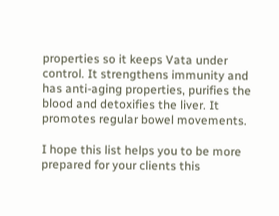properties so it keeps Vata under control. It strengthens immunity and has anti-aging properties, purifies the blood and detoxifies the liver. It promotes regular bowel movements.

I hope this list helps you to be more prepared for your clients this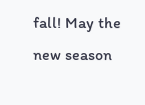fall! May the new season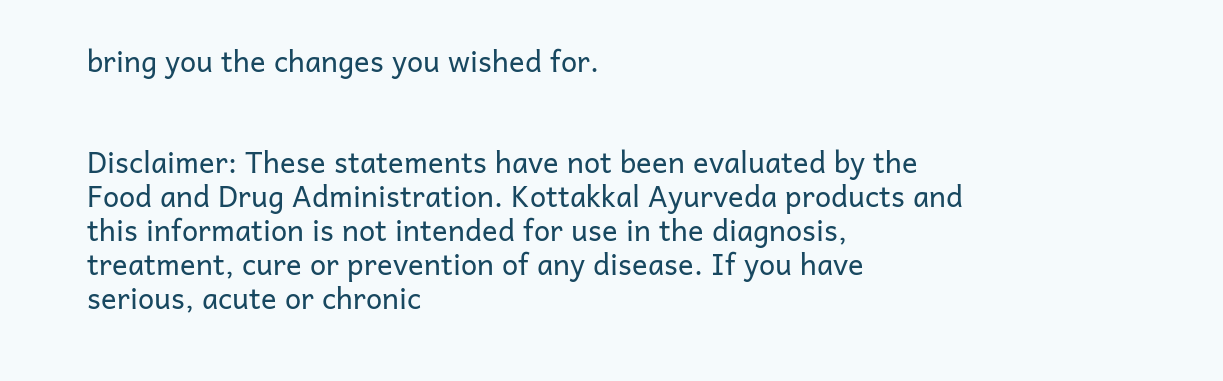bring you the changes you wished for.


Disclaimer: These statements have not been evaluated by the Food and Drug Administration. Kottakkal Ayurveda products and this information is not intended for use in the diagnosis, treatment, cure or prevention of any disease. If you have serious, acute or chronic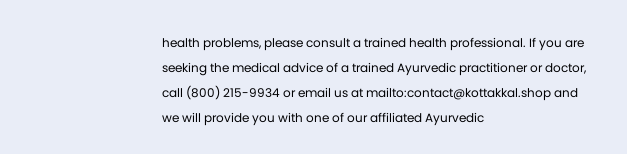health problems, please consult a trained health professional. If you are seeking the medical advice of a trained Ayurvedic practitioner or doctor, call (800) 215-9934 or email us at mailto:contact@kottakkal.shop and we will provide you with one of our affiliated Ayurvedic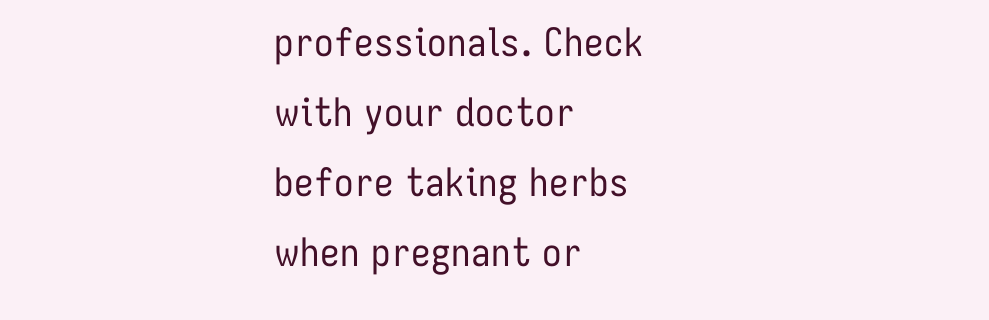professionals. Check with your doctor before taking herbs when pregnant or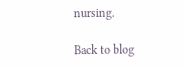nursing.

Back to blog